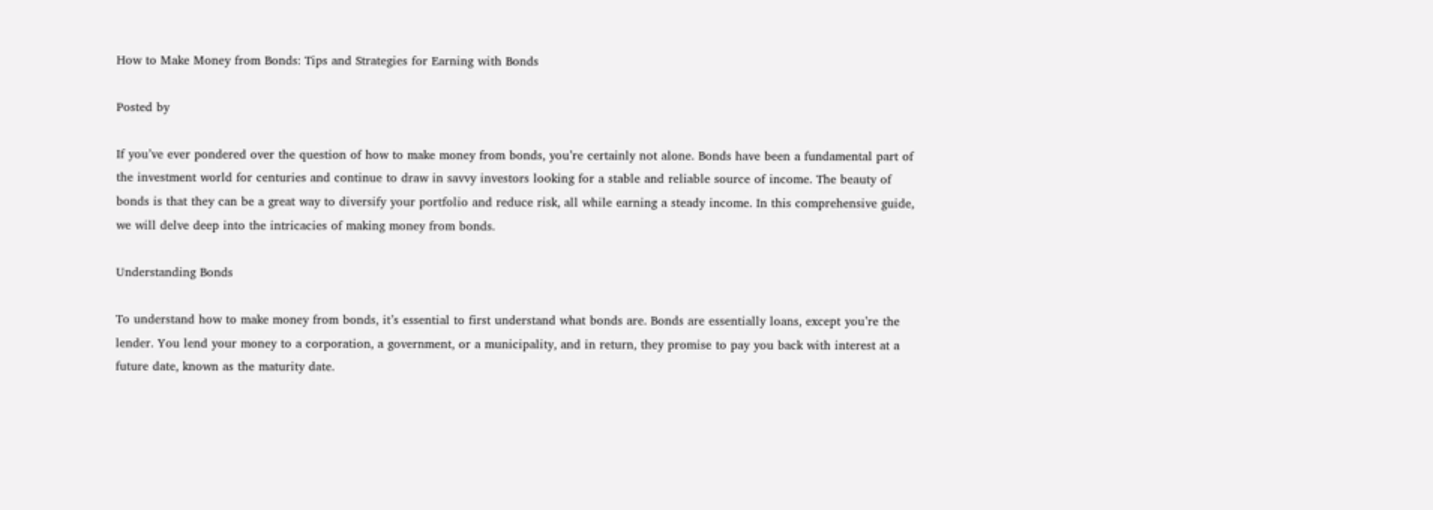How to Make Money from Bonds: Tips and Strategies for Earning with Bonds

Posted by

If you’ve ever pondered over the question of how to make money from bonds, you’re certainly not alone. Bonds have been a fundamental part of the investment world for centuries and continue to draw in savvy investors looking for a stable and reliable source of income. The beauty of bonds is that they can be a great way to diversify your portfolio and reduce risk, all while earning a steady income. In this comprehensive guide, we will delve deep into the intricacies of making money from bonds.

Understanding Bonds

To understand how to make money from bonds, it’s essential to first understand what bonds are. Bonds are essentially loans, except you’re the lender. You lend your money to a corporation, a government, or a municipality, and in return, they promise to pay you back with interest at a future date, known as the maturity date.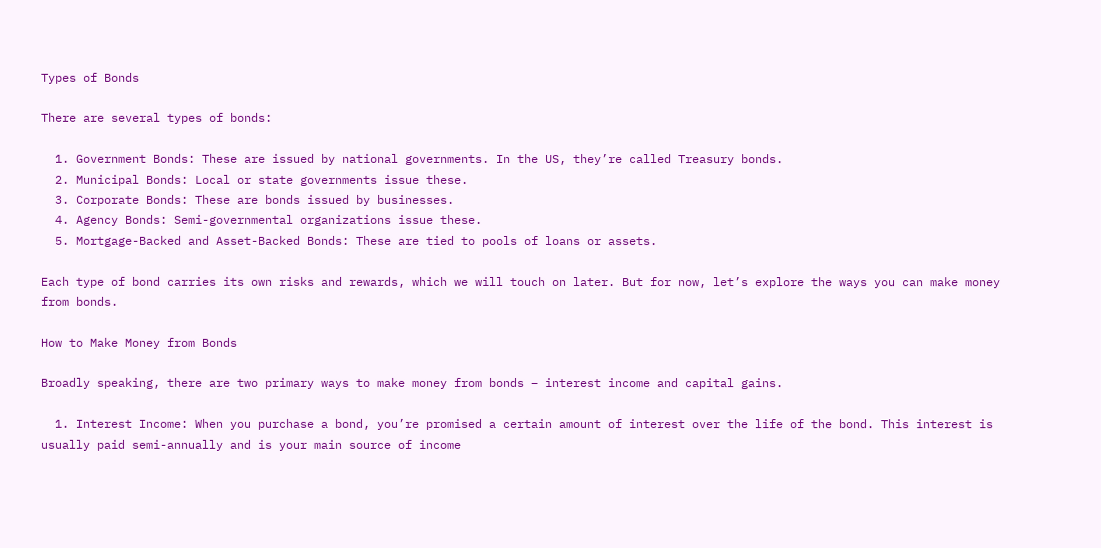Types of Bonds

There are several types of bonds:

  1. Government Bonds: These are issued by national governments. In the US, they’re called Treasury bonds.
  2. Municipal Bonds: Local or state governments issue these.
  3. Corporate Bonds: These are bonds issued by businesses.
  4. Agency Bonds: Semi-governmental organizations issue these.
  5. Mortgage-Backed and Asset-Backed Bonds: These are tied to pools of loans or assets.

Each type of bond carries its own risks and rewards, which we will touch on later. But for now, let’s explore the ways you can make money from bonds.

How to Make Money from Bonds

Broadly speaking, there are two primary ways to make money from bonds – interest income and capital gains.

  1. Interest Income: When you purchase a bond, you’re promised a certain amount of interest over the life of the bond. This interest is usually paid semi-annually and is your main source of income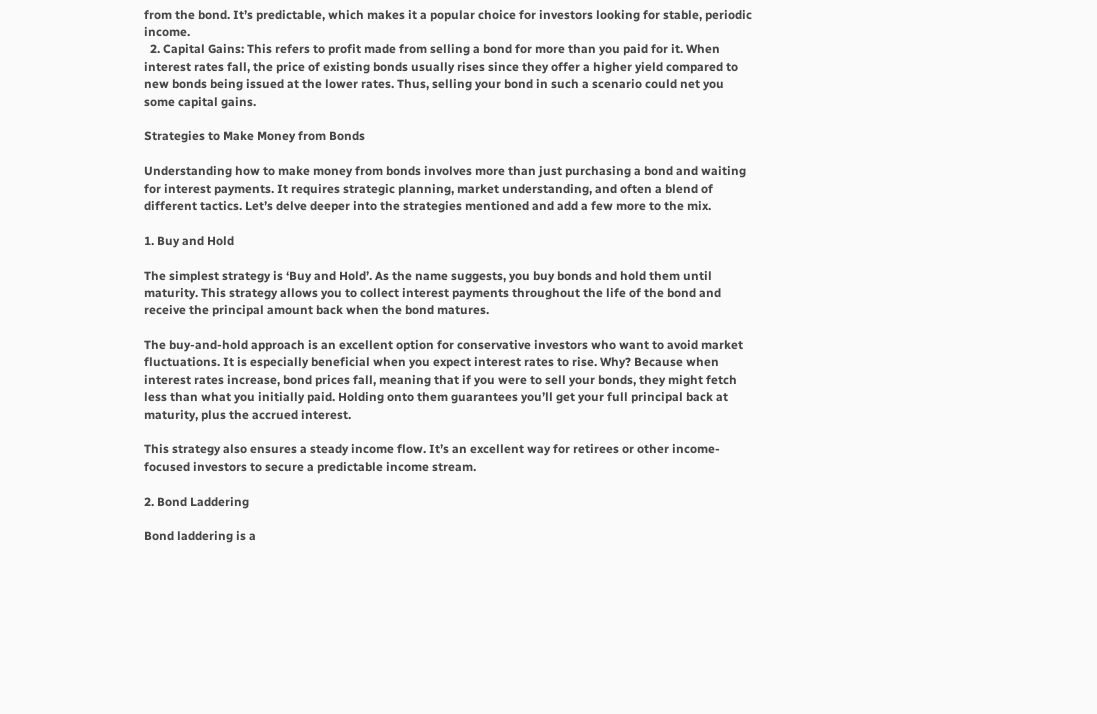from the bond. It’s predictable, which makes it a popular choice for investors looking for stable, periodic income.
  2. Capital Gains: This refers to profit made from selling a bond for more than you paid for it. When interest rates fall, the price of existing bonds usually rises since they offer a higher yield compared to new bonds being issued at the lower rates. Thus, selling your bond in such a scenario could net you some capital gains.

Strategies to Make Money from Bonds

Understanding how to make money from bonds involves more than just purchasing a bond and waiting for interest payments. It requires strategic planning, market understanding, and often a blend of different tactics. Let’s delve deeper into the strategies mentioned and add a few more to the mix.

1. Buy and Hold

The simplest strategy is ‘Buy and Hold’. As the name suggests, you buy bonds and hold them until maturity. This strategy allows you to collect interest payments throughout the life of the bond and receive the principal amount back when the bond matures.

The buy-and-hold approach is an excellent option for conservative investors who want to avoid market fluctuations. It is especially beneficial when you expect interest rates to rise. Why? Because when interest rates increase, bond prices fall, meaning that if you were to sell your bonds, they might fetch less than what you initially paid. Holding onto them guarantees you’ll get your full principal back at maturity, plus the accrued interest.

This strategy also ensures a steady income flow. It’s an excellent way for retirees or other income-focused investors to secure a predictable income stream.

2. Bond Laddering

Bond laddering is a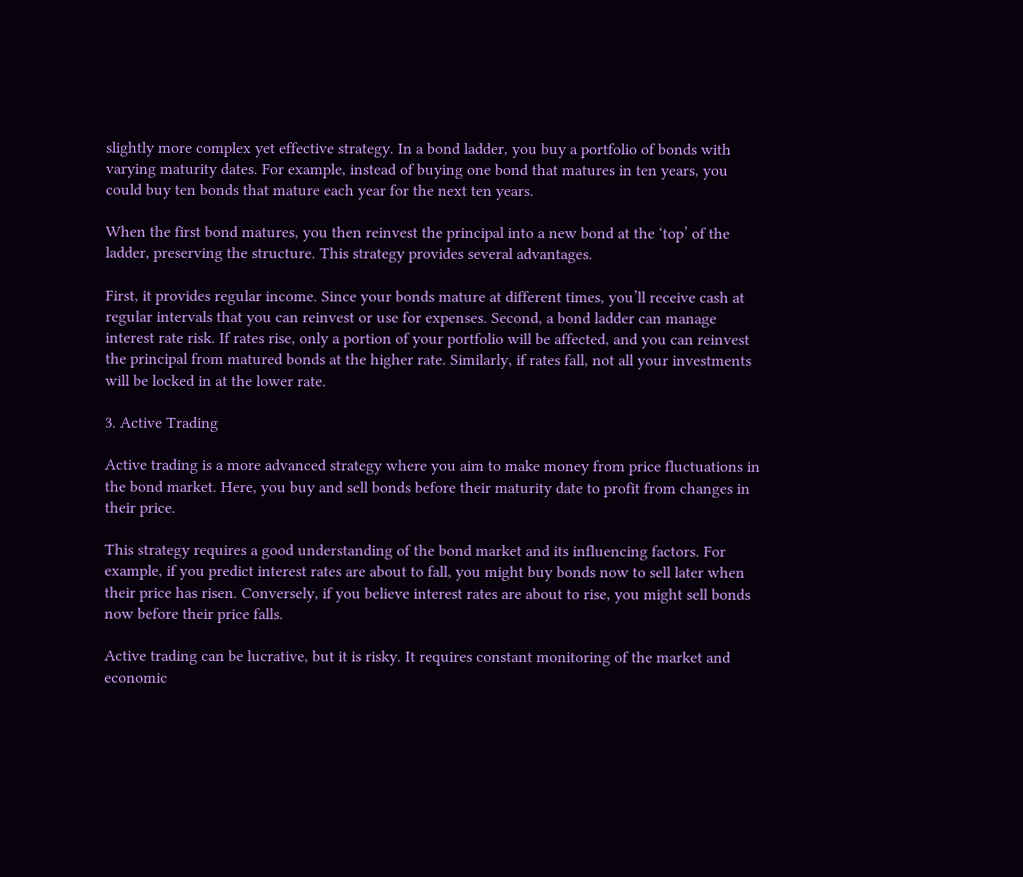slightly more complex yet effective strategy. In a bond ladder, you buy a portfolio of bonds with varying maturity dates. For example, instead of buying one bond that matures in ten years, you could buy ten bonds that mature each year for the next ten years.

When the first bond matures, you then reinvest the principal into a new bond at the ‘top’ of the ladder, preserving the structure. This strategy provides several advantages.

First, it provides regular income. Since your bonds mature at different times, you’ll receive cash at regular intervals that you can reinvest or use for expenses. Second, a bond ladder can manage interest rate risk. If rates rise, only a portion of your portfolio will be affected, and you can reinvest the principal from matured bonds at the higher rate. Similarly, if rates fall, not all your investments will be locked in at the lower rate.

3. Active Trading

Active trading is a more advanced strategy where you aim to make money from price fluctuations in the bond market. Here, you buy and sell bonds before their maturity date to profit from changes in their price.

This strategy requires a good understanding of the bond market and its influencing factors. For example, if you predict interest rates are about to fall, you might buy bonds now to sell later when their price has risen. Conversely, if you believe interest rates are about to rise, you might sell bonds now before their price falls.

Active trading can be lucrative, but it is risky. It requires constant monitoring of the market and economic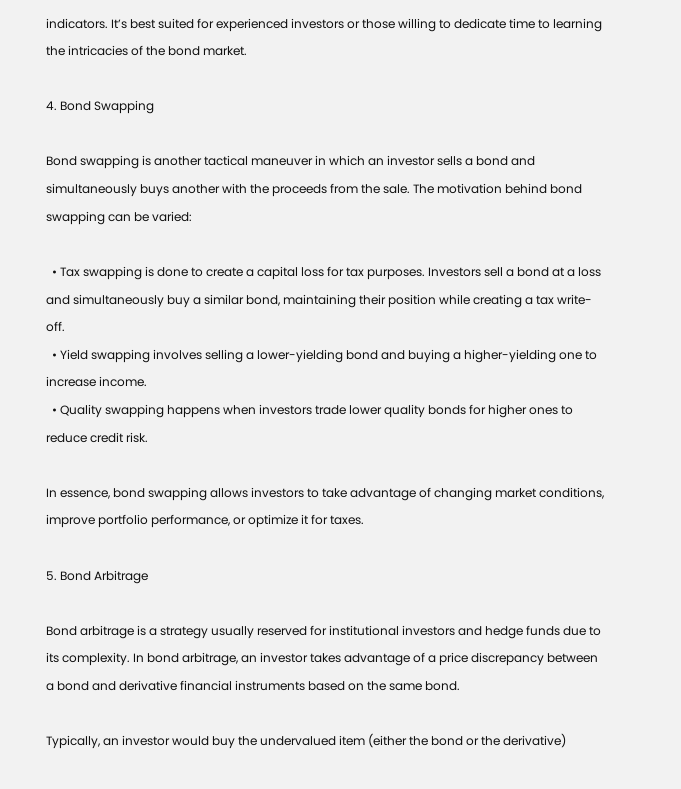indicators. It’s best suited for experienced investors or those willing to dedicate time to learning the intricacies of the bond market.

4. Bond Swapping

Bond swapping is another tactical maneuver in which an investor sells a bond and simultaneously buys another with the proceeds from the sale. The motivation behind bond swapping can be varied:

  • Tax swapping is done to create a capital loss for tax purposes. Investors sell a bond at a loss and simultaneously buy a similar bond, maintaining their position while creating a tax write-off.
  • Yield swapping involves selling a lower-yielding bond and buying a higher-yielding one to increase income.
  • Quality swapping happens when investors trade lower quality bonds for higher ones to reduce credit risk.

In essence, bond swapping allows investors to take advantage of changing market conditions, improve portfolio performance, or optimize it for taxes.

5. Bond Arbitrage

Bond arbitrage is a strategy usually reserved for institutional investors and hedge funds due to its complexity. In bond arbitrage, an investor takes advantage of a price discrepancy between a bond and derivative financial instruments based on the same bond.

Typically, an investor would buy the undervalued item (either the bond or the derivative)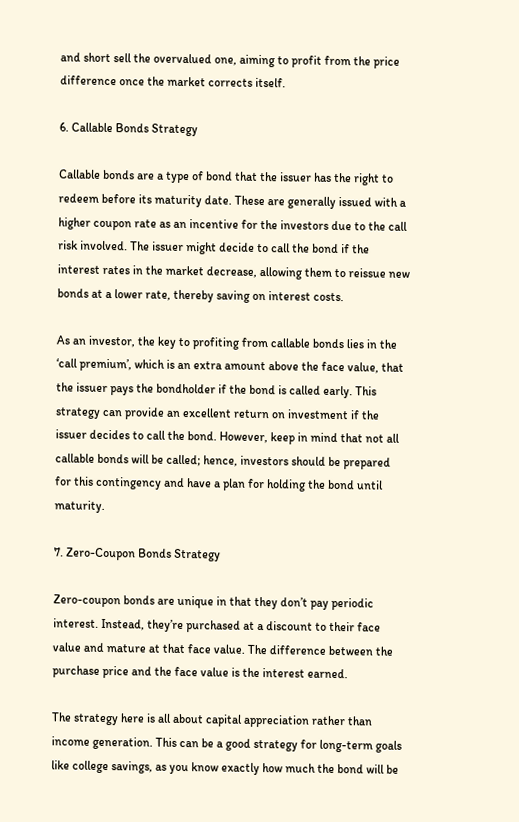and short sell the overvalued one, aiming to profit from the price difference once the market corrects itself.

6. Callable Bonds Strategy

Callable bonds are a type of bond that the issuer has the right to redeem before its maturity date. These are generally issued with a higher coupon rate as an incentive for the investors due to the call risk involved. The issuer might decide to call the bond if the interest rates in the market decrease, allowing them to reissue new bonds at a lower rate, thereby saving on interest costs.

As an investor, the key to profiting from callable bonds lies in the ‘call premium’, which is an extra amount above the face value, that the issuer pays the bondholder if the bond is called early. This strategy can provide an excellent return on investment if the issuer decides to call the bond. However, keep in mind that not all callable bonds will be called; hence, investors should be prepared for this contingency and have a plan for holding the bond until maturity.

7. Zero-Coupon Bonds Strategy

Zero-coupon bonds are unique in that they don’t pay periodic interest. Instead, they’re purchased at a discount to their face value and mature at that face value. The difference between the purchase price and the face value is the interest earned.

The strategy here is all about capital appreciation rather than income generation. This can be a good strategy for long-term goals like college savings, as you know exactly how much the bond will be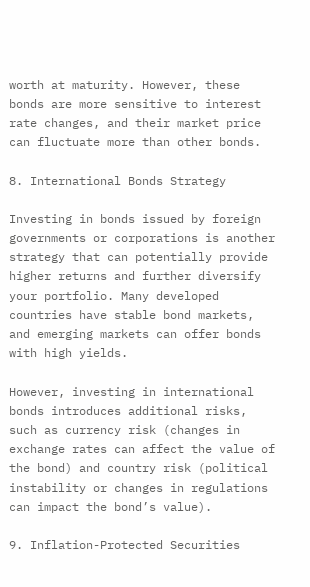worth at maturity. However, these bonds are more sensitive to interest rate changes, and their market price can fluctuate more than other bonds.

8. International Bonds Strategy

Investing in bonds issued by foreign governments or corporations is another strategy that can potentially provide higher returns and further diversify your portfolio. Many developed countries have stable bond markets, and emerging markets can offer bonds with high yields.

However, investing in international bonds introduces additional risks, such as currency risk (changes in exchange rates can affect the value of the bond) and country risk (political instability or changes in regulations can impact the bond’s value).

9. Inflation-Protected Securities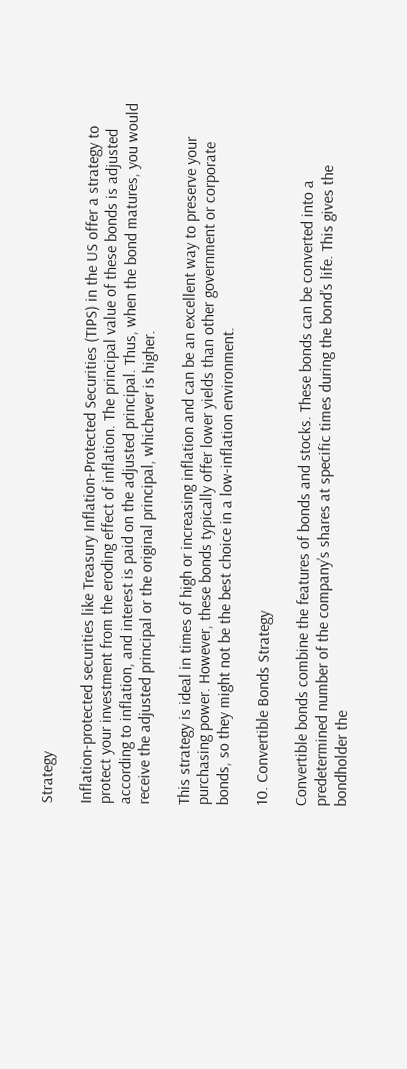Strategy

Inflation-protected securities like Treasury Inflation-Protected Securities (TIPS) in the US offer a strategy to protect your investment from the eroding effect of inflation. The principal value of these bonds is adjusted according to inflation, and interest is paid on the adjusted principal. Thus, when the bond matures, you would receive the adjusted principal or the original principal, whichever is higher.

This strategy is ideal in times of high or increasing inflation and can be an excellent way to preserve your purchasing power. However, these bonds typically offer lower yields than other government or corporate bonds, so they might not be the best choice in a low-inflation environment.

10. Convertible Bonds Strategy

Convertible bonds combine the features of bonds and stocks. These bonds can be converted into a predetermined number of the company’s shares at specific times during the bond’s life. This gives the bondholder the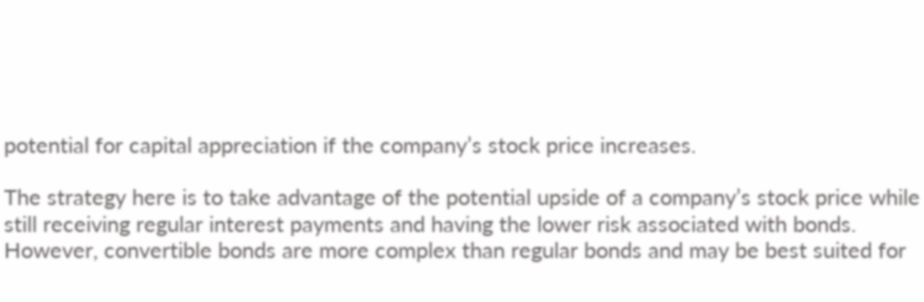potential for capital appreciation if the company’s stock price increases.

The strategy here is to take advantage of the potential upside of a company’s stock price while still receiving regular interest payments and having the lower risk associated with bonds. However, convertible bonds are more complex than regular bonds and may be best suited for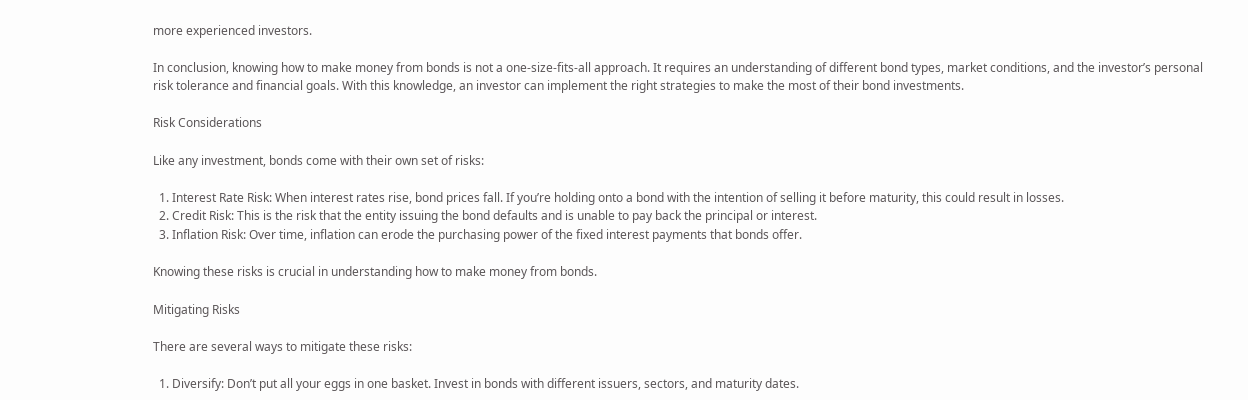more experienced investors.

In conclusion, knowing how to make money from bonds is not a one-size-fits-all approach. It requires an understanding of different bond types, market conditions, and the investor’s personal risk tolerance and financial goals. With this knowledge, an investor can implement the right strategies to make the most of their bond investments.

Risk Considerations

Like any investment, bonds come with their own set of risks:

  1. Interest Rate Risk: When interest rates rise, bond prices fall. If you’re holding onto a bond with the intention of selling it before maturity, this could result in losses.
  2. Credit Risk: This is the risk that the entity issuing the bond defaults and is unable to pay back the principal or interest.
  3. Inflation Risk: Over time, inflation can erode the purchasing power of the fixed interest payments that bonds offer.

Knowing these risks is crucial in understanding how to make money from bonds.

Mitigating Risks

There are several ways to mitigate these risks:

  1. Diversify: Don’t put all your eggs in one basket. Invest in bonds with different issuers, sectors, and maturity dates.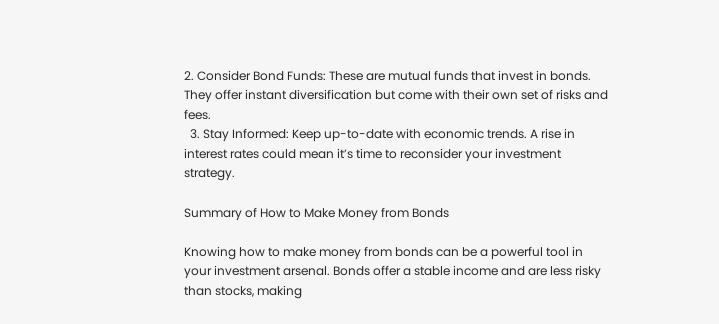2. Consider Bond Funds: These are mutual funds that invest in bonds. They offer instant diversification but come with their own set of risks and fees.
  3. Stay Informed: Keep up-to-date with economic trends. A rise in interest rates could mean it’s time to reconsider your investment strategy.

Summary of How to Make Money from Bonds

Knowing how to make money from bonds can be a powerful tool in your investment arsenal. Bonds offer a stable income and are less risky than stocks, making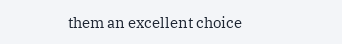them an excellent choice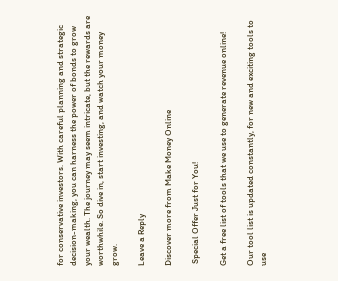for conservative investors. With careful planning and strategic decision-making, you can harness the power of bonds to grow your wealth. The journey may seem intricate, but the rewards are worthwhile. So dive in, start investing, and watch your money grow.

Leave a Reply

Discover more from Make Money Online

 Special Offer Just for You!

Get a free list of tools that we use to generate revenue online!

Our tool list is updated constantly, for new and exciting tools to use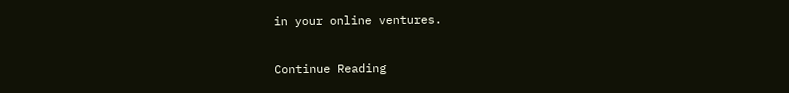in your online ventures.

Continue Reading